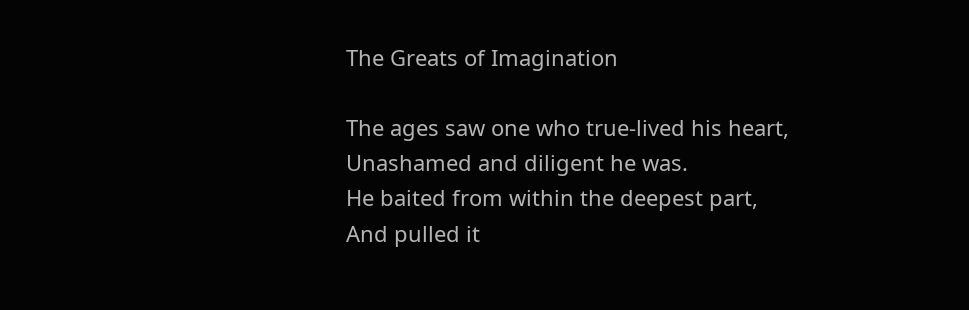The Greats of Imagination

The ages saw one who true-lived his heart,
Unashamed and diligent he was.
He baited from within the deepest part,
And pulled it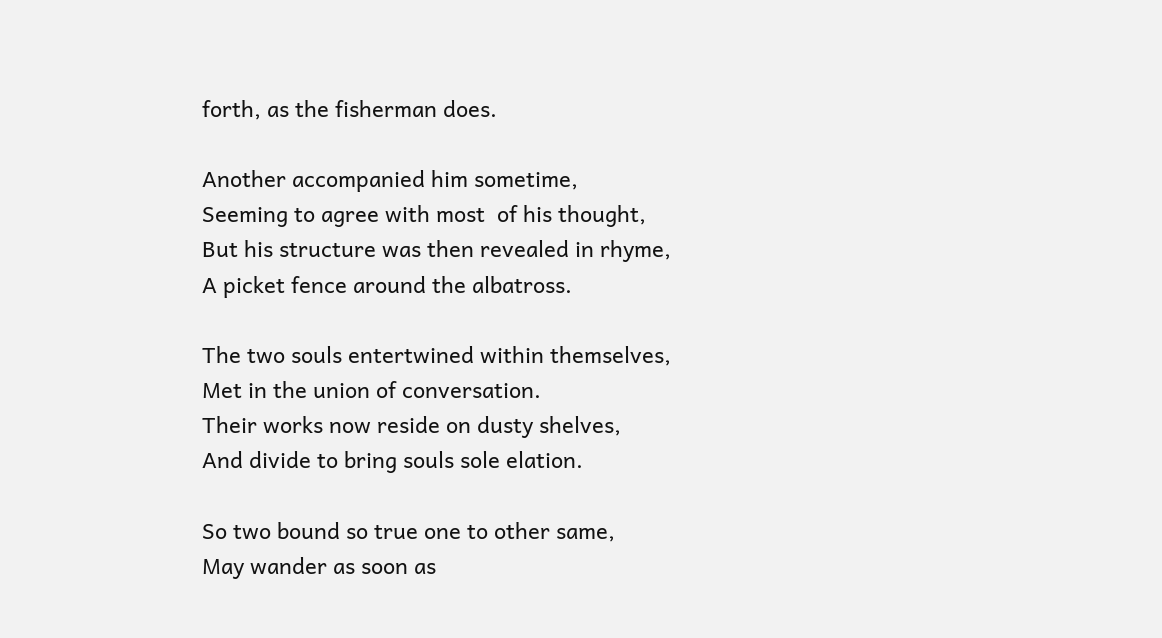forth, as the fisherman does.

Another accompanied him sometime,
Seeming to agree with most  of his thought,
But his structure was then revealed in rhyme,
A picket fence around the albatross.

The two souls entertwined within themselves,
Met in the union of conversation.
Their works now reside on dusty shelves,
And divide to bring souls sole elation.

So two bound so true one to other same,
May wander as soon as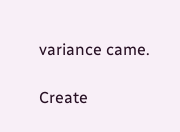variance came.

Create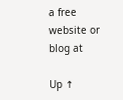a free website or blog at

Up ↑